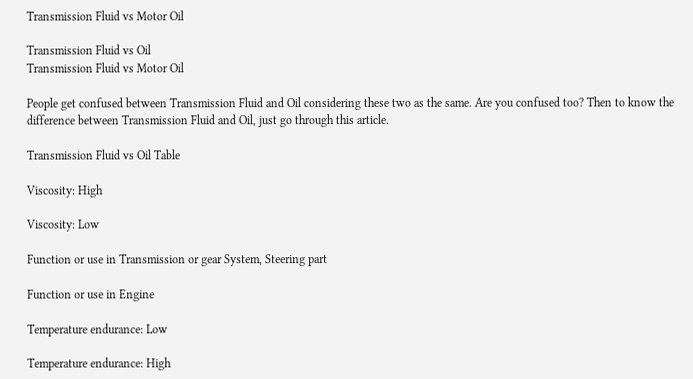Transmission Fluid vs Motor Oil

Transmission Fluid vs Oil
Transmission Fluid vs Motor Oil

People get confused between Transmission Fluid and Oil considering these two as the same. Are you confused too? Then to know the difference between Transmission Fluid and Oil, just go through this article.

Transmission Fluid vs Oil Table

Viscosity: High

Viscosity: Low

Function or use in Transmission or gear System, Steering part

Function or use in Engine

Temperature endurance: Low

Temperature endurance: High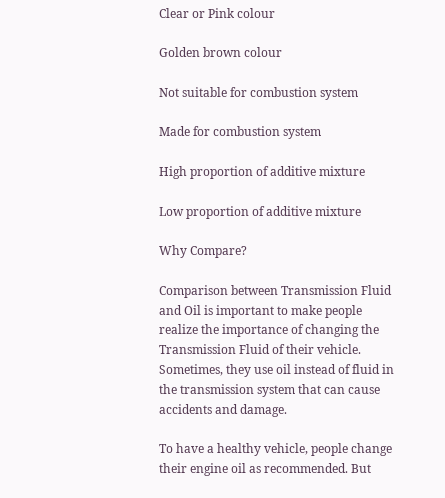Clear or Pink colour

Golden brown colour

Not suitable for combustion system

Made for combustion system

High proportion of additive mixture

Low proportion of additive mixture

Why Compare?

Comparison between Transmission Fluid and Oil is important to make people realize the importance of changing the Transmission Fluid of their vehicle. Sometimes, they use oil instead of fluid in the transmission system that can cause accidents and damage.

To have a healthy vehicle, people change their engine oil as recommended. But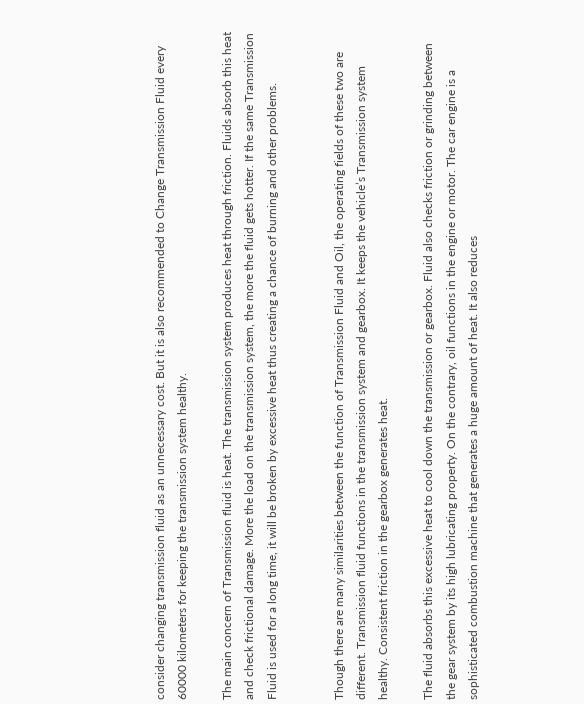consider changing transmission fluid as an unnecessary cost. But it is also recommended to Change Transmission Fluid every 60000 kilometers for keeping the transmission system healthy.

The main concern of Transmission fluid is heat. The transmission system produces heat through friction. Fluids absorb this heat and check frictional damage. More the load on the transmission system, the more the fluid gets hotter. If the same Transmission Fluid is used for a long time, it will be broken by excessive heat thus creating a chance of burning and other problems.


Though there are many similarities between the function of Transmission Fluid and Oil, the operating fields of these two are different. Transmission fluid functions in the transmission system and gearbox. It keeps the vehicle’s Transmission system healthy. Consistent friction in the gearbox generates heat.

The fluid absorbs this excessive heat to cool down the transmission or gearbox. Fluid also checks friction or grinding between the gear system by its high lubricating property. On the contrary, oil functions in the engine or motor. The car engine is a sophisticated combustion machine that generates a huge amount of heat. It also reduces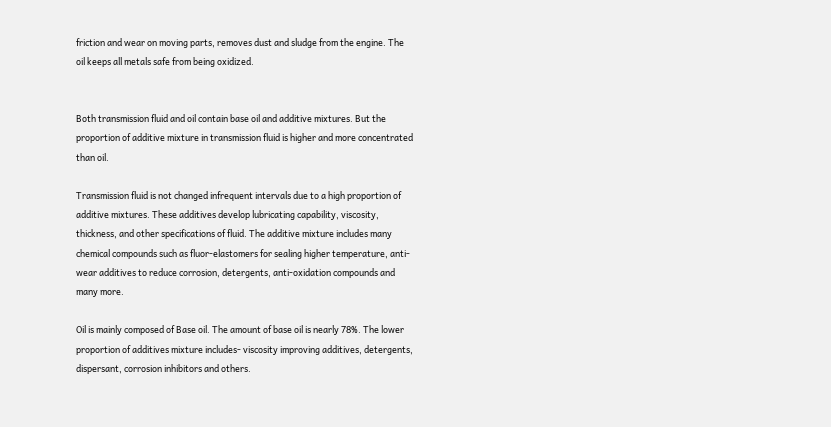friction and wear on moving parts, removes dust and sludge from the engine. The oil keeps all metals safe from being oxidized.


Both transmission fluid and oil contain base oil and additive mixtures. But the proportion of additive mixture in transmission fluid is higher and more concentrated than oil.

Transmission fluid is not changed infrequent intervals due to a high proportion of additive mixtures. These additives develop lubricating capability, viscosity, thickness, and other specifications of fluid. The additive mixture includes many chemical compounds such as fluor-elastomers for sealing higher temperature, anti-wear additives to reduce corrosion, detergents, anti-oxidation compounds and many more.

Oil is mainly composed of Base oil. The amount of base oil is nearly 78%. The lower proportion of additives mixture includes- viscosity improving additives, detergents, dispersant, corrosion inhibitors and others.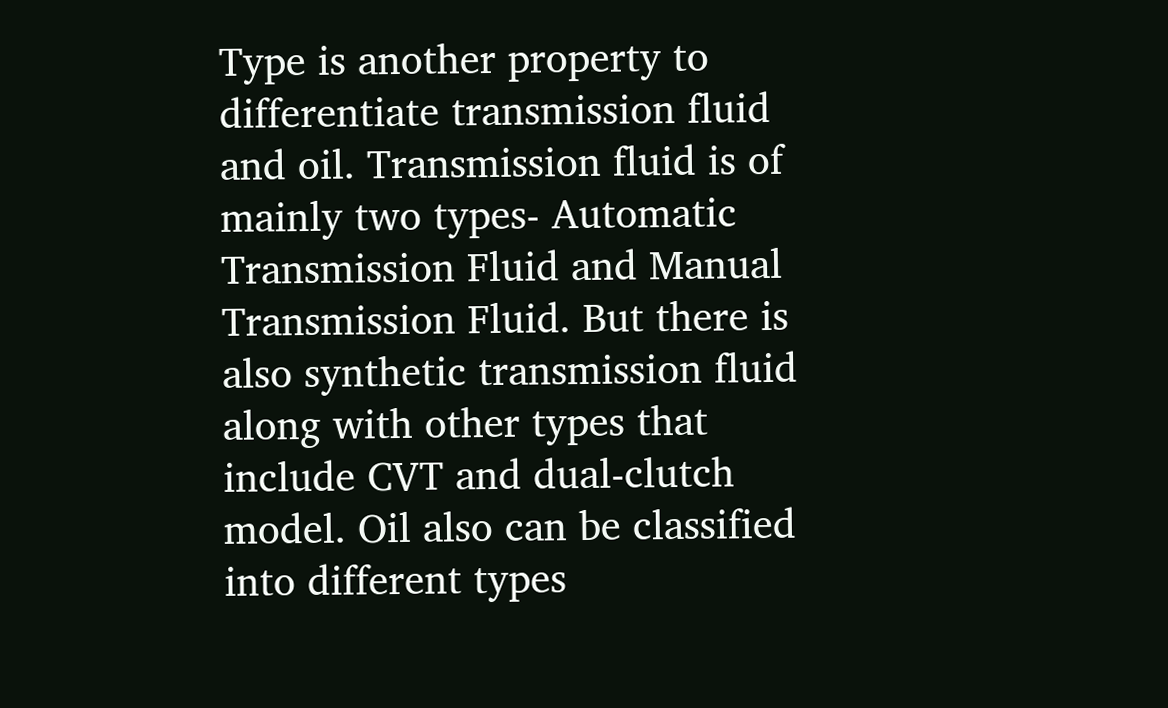Type is another property to differentiate transmission fluid and oil. Transmission fluid is of mainly two types- Automatic Transmission Fluid and Manual Transmission Fluid. But there is also synthetic transmission fluid along with other types that include CVT and dual-clutch model. Oil also can be classified into different types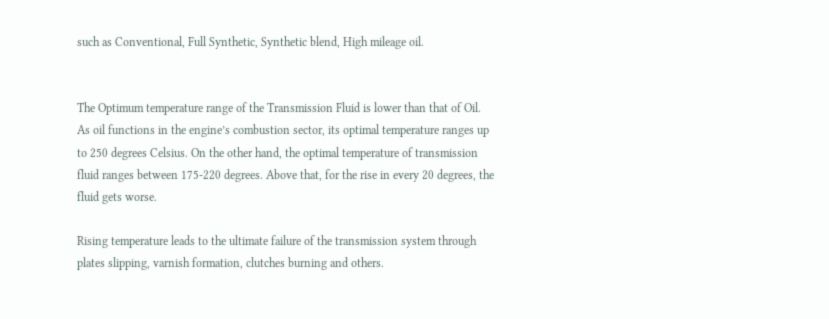such as Conventional, Full Synthetic, Synthetic blend, High mileage oil.


The Optimum temperature range of the Transmission Fluid is lower than that of Oil. As oil functions in the engine’s combustion sector, its optimal temperature ranges up to 250 degrees Celsius. On the other hand, the optimal temperature of transmission fluid ranges between 175-220 degrees. Above that, for the rise in every 20 degrees, the fluid gets worse.

Rising temperature leads to the ultimate failure of the transmission system through plates slipping, varnish formation, clutches burning and others.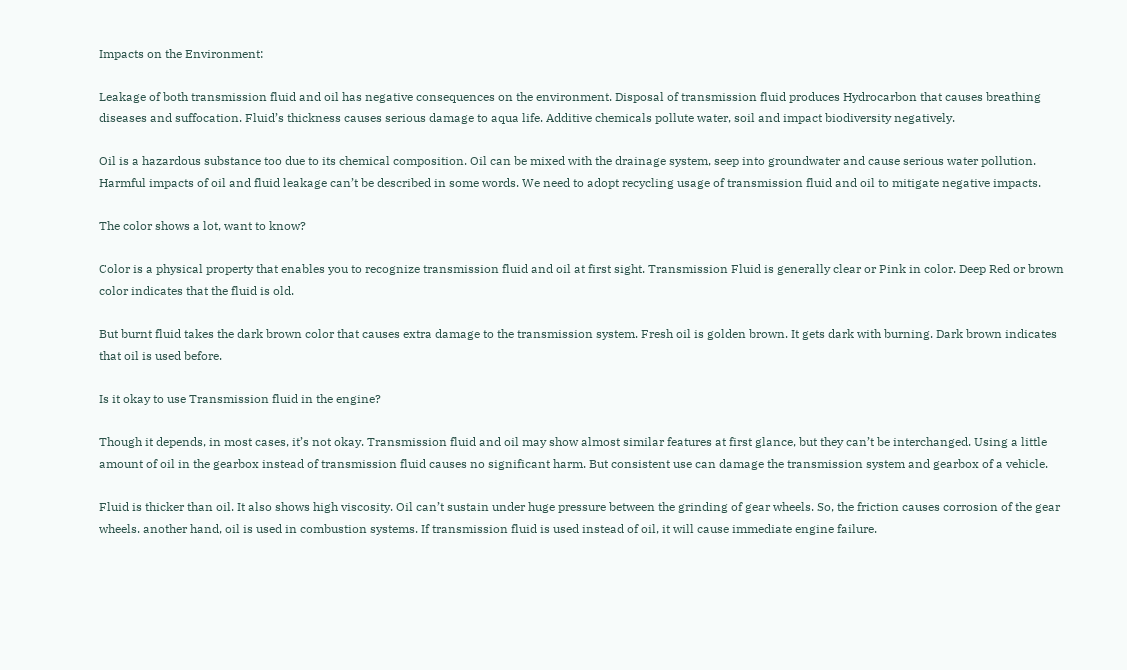Impacts on the Environment:

Leakage of both transmission fluid and oil has negative consequences on the environment. Disposal of transmission fluid produces Hydrocarbon that causes breathing diseases and suffocation. Fluid’s thickness causes serious damage to aqua life. Additive chemicals pollute water, soil and impact biodiversity negatively.

Oil is a hazardous substance too due to its chemical composition. Oil can be mixed with the drainage system, seep into groundwater and cause serious water pollution. Harmful impacts of oil and fluid leakage can’t be described in some words. We need to adopt recycling usage of transmission fluid and oil to mitigate negative impacts.

The color shows a lot, want to know?

Color is a physical property that enables you to recognize transmission fluid and oil at first sight. Transmission Fluid is generally clear or Pink in color. Deep Red or brown color indicates that the fluid is old.

But burnt fluid takes the dark brown color that causes extra damage to the transmission system. Fresh oil is golden brown. It gets dark with burning. Dark brown indicates that oil is used before.

Is it okay to use Transmission fluid in the engine?

Though it depends, in most cases, it’s not okay. Transmission fluid and oil may show almost similar features at first glance, but they can’t be interchanged. Using a little amount of oil in the gearbox instead of transmission fluid causes no significant harm. But consistent use can damage the transmission system and gearbox of a vehicle.

Fluid is thicker than oil. It also shows high viscosity. Oil can’t sustain under huge pressure between the grinding of gear wheels. So, the friction causes corrosion of the gear wheels. another hand, oil is used in combustion systems. If transmission fluid is used instead of oil, it will cause immediate engine failure.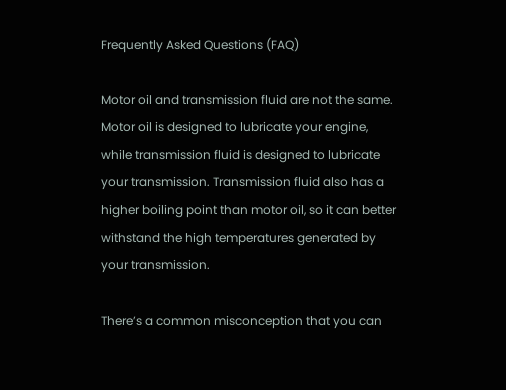Frequently Asked Questions (FAQ)

Motor oil and transmission fluid are not the same. Motor oil is designed to lubricate your engine, while transmission fluid is designed to lubricate your transmission. Transmission fluid also has a higher boiling point than motor oil, so it can better withstand the high temperatures generated by your transmission.

There’s a common misconception that you can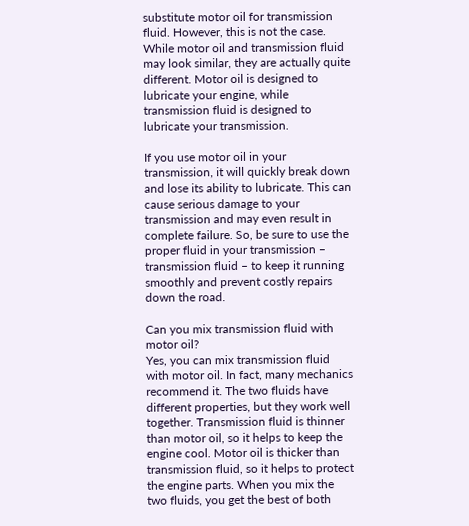substitute motor oil for transmission fluid. However, this is not the case. While motor oil and transmission fluid may look similar, they are actually quite different. Motor oil is designed to lubricate your engine, while transmission fluid is designed to lubricate your transmission.

If you use motor oil in your transmission, it will quickly break down and lose its ability to lubricate. This can cause serious damage to your transmission and may even result in complete failure. So, be sure to use the proper fluid in your transmission – transmission fluid – to keep it running smoothly and prevent costly repairs down the road.

Can you mix transmission fluid with motor oil?
Yes, you can mix transmission fluid with motor oil. In fact, many mechanics recommend it. The two fluids have different properties, but they work well together. Transmission fluid is thinner than motor oil, so it helps to keep the engine cool. Motor oil is thicker than transmission fluid, so it helps to protect the engine parts. When you mix the two fluids, you get the best of both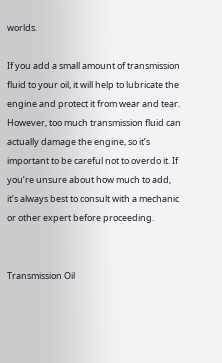worlds.

If you add a small amount of transmission fluid to your oil, it will help to lubricate the engine and protect it from wear and tear. However, too much transmission fluid can actually damage the engine, so it’s important to be careful not to overdo it. If you’re unsure about how much to add, it’s always best to consult with a mechanic or other expert before proceeding.


Transmission Oil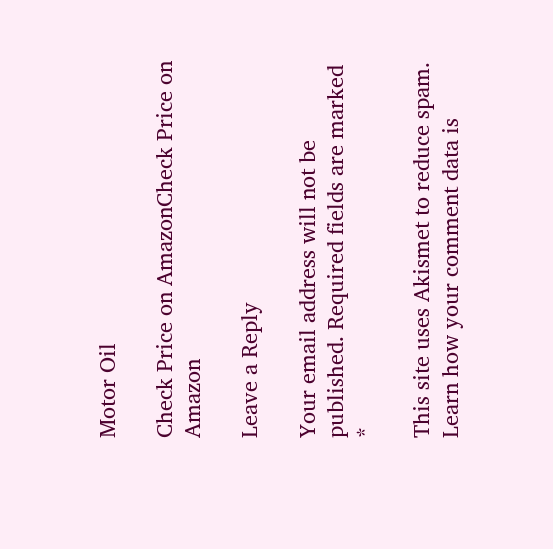Motor Oil

Check Price on AmazonCheck Price on Amazon

Leave a Reply

Your email address will not be published. Required fields are marked *

This site uses Akismet to reduce spam. Learn how your comment data is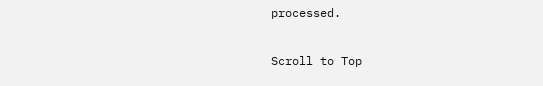processed.

Scroll to Top